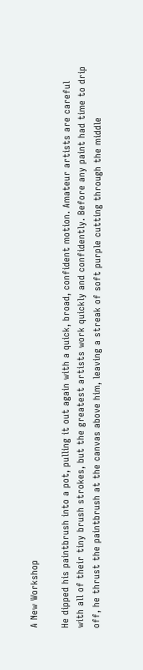A New Workshop

He dipped his paintbrush into a pot, pulling it out again with a quick, broad, confident motion. Amateur artists are careful with all of their tiny brush strokes, but the greatest artists work quickly and confidently. Before any paint had time to drip off, he thrust the paintbrush at the canvas above him, leaving a streak of soft purple cutting through the middle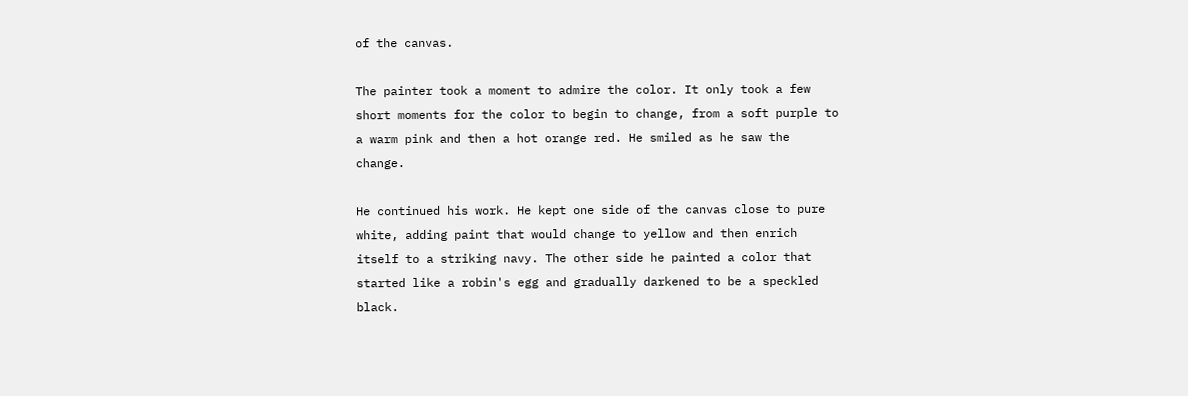of the canvas.

The painter took a moment to admire the color. It only took a few short moments for the color to begin to change, from a soft purple to a warm pink and then a hot orange red. He smiled as he saw the change.

He continued his work. He kept one side of the canvas close to pure white, adding paint that would change to yellow and then enrich itself to a striking navy. The other side he painted a color that started like a robin's egg and gradually darkened to be a speckled black.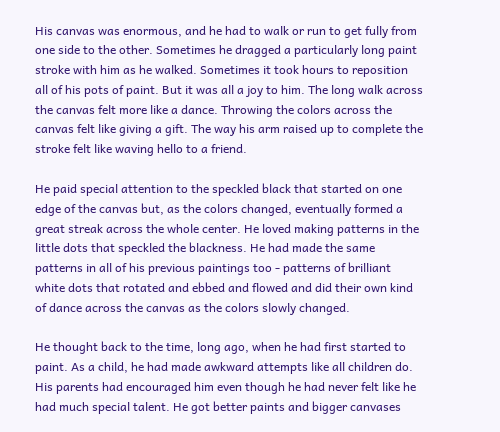His canvas was enormous, and he had to walk or run to get fully from one side to the other. Sometimes he dragged a particularly long paint stroke with him as he walked. Sometimes it took hours to reposition all of his pots of paint. But it was all a joy to him. The long walk across the canvas felt more like a dance. Throwing the colors across the canvas felt like giving a gift. The way his arm raised up to complete the stroke felt like waving hello to a friend.

He paid special attention to the speckled black that started on one edge of the canvas but, as the colors changed, eventually formed a great streak across the whole center. He loved making patterns in the little dots that speckled the blackness. He had made the same patterns in all of his previous paintings too - patterns of brilliant white dots that rotated and ebbed and flowed and did their own kind of dance across the canvas as the colors slowly changed.

He thought back to the time, long ago, when he had first started to paint. As a child, he had made awkward attempts like all children do. His parents had encouraged him even though he had never felt like he had much special talent. He got better paints and bigger canvases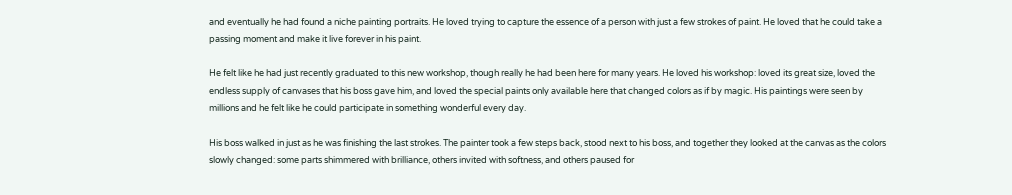and eventually he had found a niche painting portraits. He loved trying to capture the essence of a person with just a few strokes of paint. He loved that he could take a passing moment and make it live forever in his paint.

He felt like he had just recently graduated to this new workshop, though really he had been here for many years. He loved his workshop: loved its great size, loved the endless supply of canvases that his boss gave him, and loved the special paints only available here that changed colors as if by magic. His paintings were seen by millions and he felt like he could participate in something wonderful every day.

His boss walked in just as he was finishing the last strokes. The painter took a few steps back, stood next to his boss, and together they looked at the canvas as the colors slowly changed: some parts shimmered with brilliance, others invited with softness, and others paused for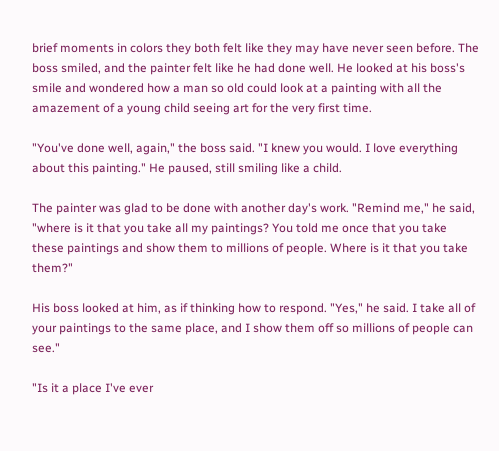brief moments in colors they both felt like they may have never seen before. The boss smiled, and the painter felt like he had done well. He looked at his boss's smile and wondered how a man so old could look at a painting with all the amazement of a young child seeing art for the very first time.

"You've done well, again," the boss said. "I knew you would. I love everything about this painting." He paused, still smiling like a child.

The painter was glad to be done with another day's work. "Remind me," he said, "where is it that you take all my paintings? You told me once that you take these paintings and show them to millions of people. Where is it that you take them?"

His boss looked at him, as if thinking how to respond. "Yes," he said. I take all of your paintings to the same place, and I show them off so millions of people can see."

"Is it a place I've ever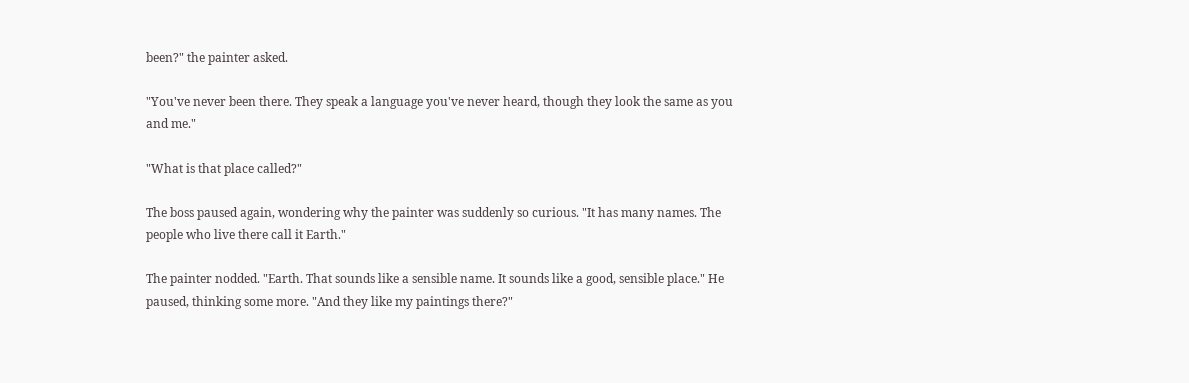been?" the painter asked.

"You've never been there. They speak a language you've never heard, though they look the same as you and me."

"What is that place called?"

The boss paused again, wondering why the painter was suddenly so curious. "It has many names. The people who live there call it Earth."

The painter nodded. "Earth. That sounds like a sensible name. It sounds like a good, sensible place." He paused, thinking some more. "And they like my paintings there?"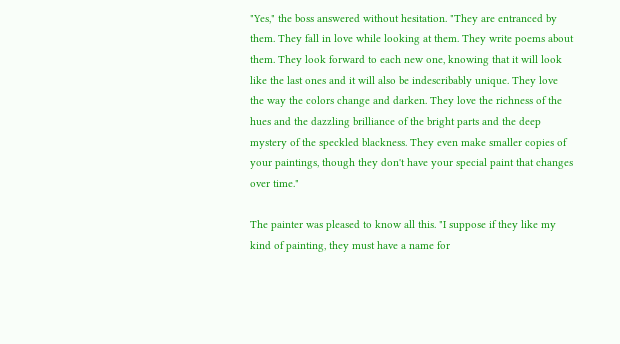"Yes," the boss answered without hesitation. "They are entranced by them. They fall in love while looking at them. They write poems about them. They look forward to each new one, knowing that it will look like the last ones and it will also be indescribably unique. They love the way the colors change and darken. They love the richness of the hues and the dazzling brilliance of the bright parts and the deep mystery of the speckled blackness. They even make smaller copies of your paintings, though they don't have your special paint that changes over time."

The painter was pleased to know all this. "I suppose if they like my kind of painting, they must have a name for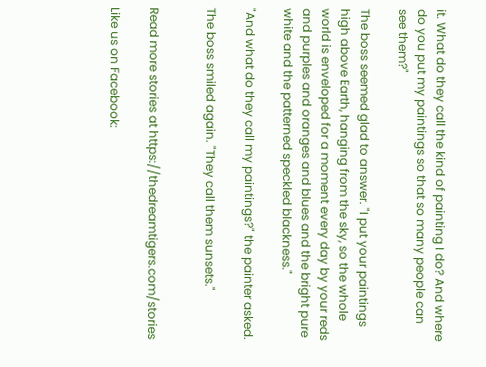it. What do they call the kind of painting I do? And where do you put my paintings so that so many people can see them?"

The boss seemed glad to answer. "I put your paintings high above Earth, hanging from the sky, so the whole world is enveloped for a moment every day by your reds and purples and oranges and blues and the bright pure white and the patterned speckled blackness."

"And what do they call my paintings?" the painter asked.

The boss smiled again. "They call them sunsets."


Read more stories at https://thedreamtigers.com/stories

Like us on Facebook: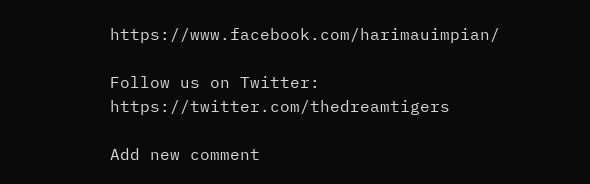https://www.facebook.com/harimauimpian/

Follow us on Twitter: https://twitter.com/thedreamtigers

Add new comment